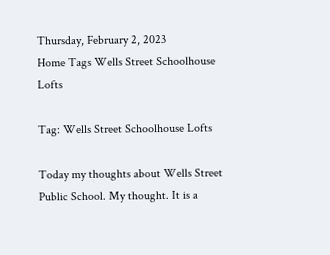Thursday, February 2, 2023
Home Tags Wells Street Schoolhouse Lofts

Tag: Wells Street Schoolhouse Lofts

Today my thoughts about Wells Street Public School. My thought. It is a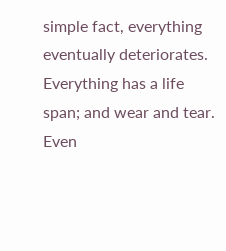simple fact, everything eventually deteriorates. Everything has a life span; and wear and tear. Even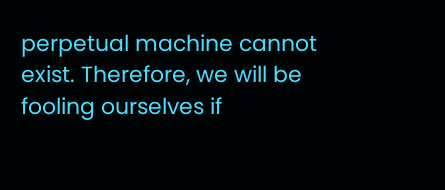perpetual machine cannot exist. Therefore, we will be fooling ourselves if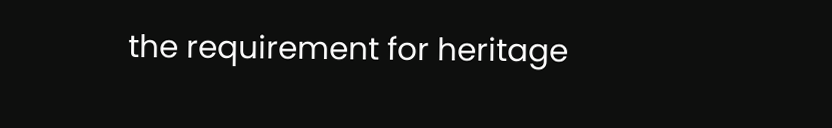the requirement for heritage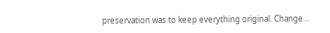preservation was to keep everything original. Change...